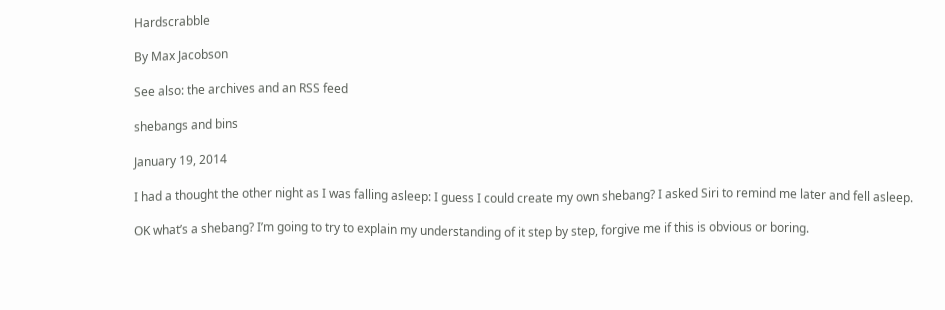Hardscrabble

By Max Jacobson

See also: the archives and an RSS feed

shebangs and bins

January 19, 2014

I had a thought the other night as I was falling asleep: I guess I could create my own shebang? I asked Siri to remind me later and fell asleep.

OK what’s a shebang? I’m going to try to explain my understanding of it step by step, forgive me if this is obvious or boring.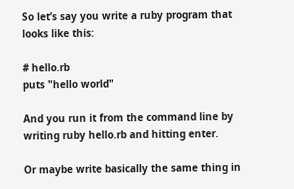So let’s say you write a ruby program that looks like this:

# hello.rb
puts "hello world"

And you run it from the command line by writing ruby hello.rb and hitting enter.

Or maybe write basically the same thing in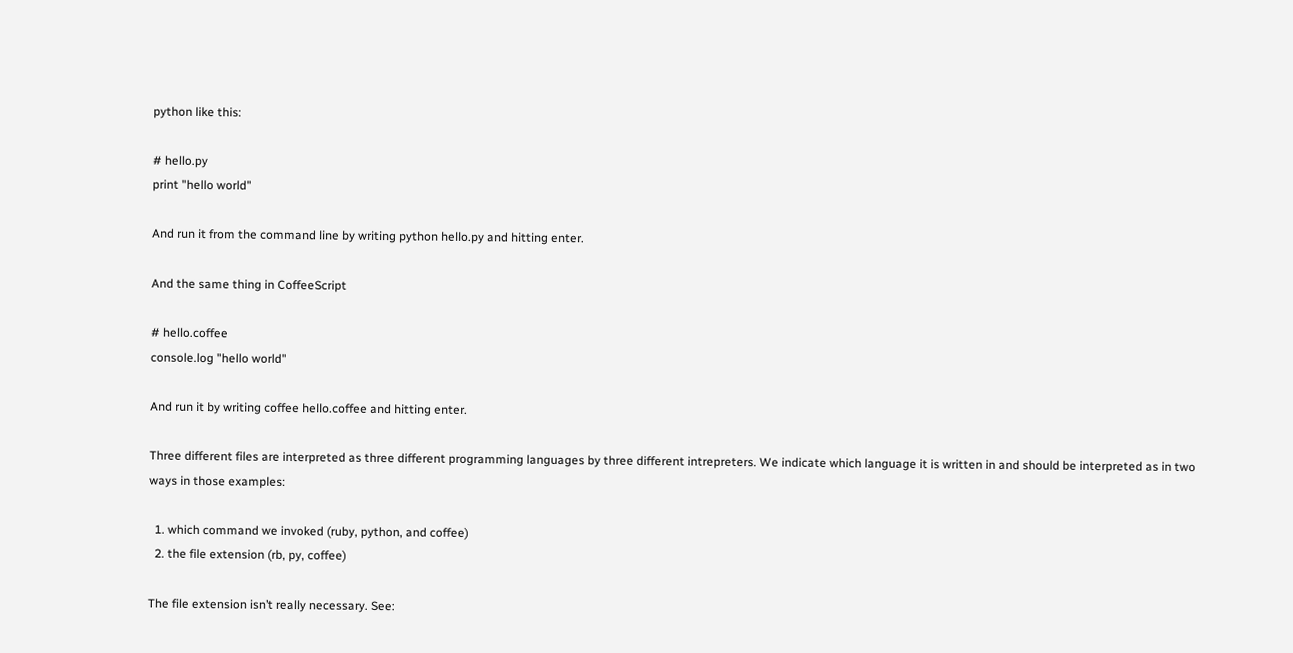python like this:

# hello.py
print "hello world"

And run it from the command line by writing python hello.py and hitting enter.

And the same thing in CoffeeScript

# hello.coffee
console.log "hello world"

And run it by writing coffee hello.coffee and hitting enter.

Three different files are interpreted as three different programming languages by three different intrepreters. We indicate which language it is written in and should be interpreted as in two ways in those examples:

  1. which command we invoked (ruby, python, and coffee)
  2. the file extension (rb, py, coffee)

The file extension isn’t really necessary. See: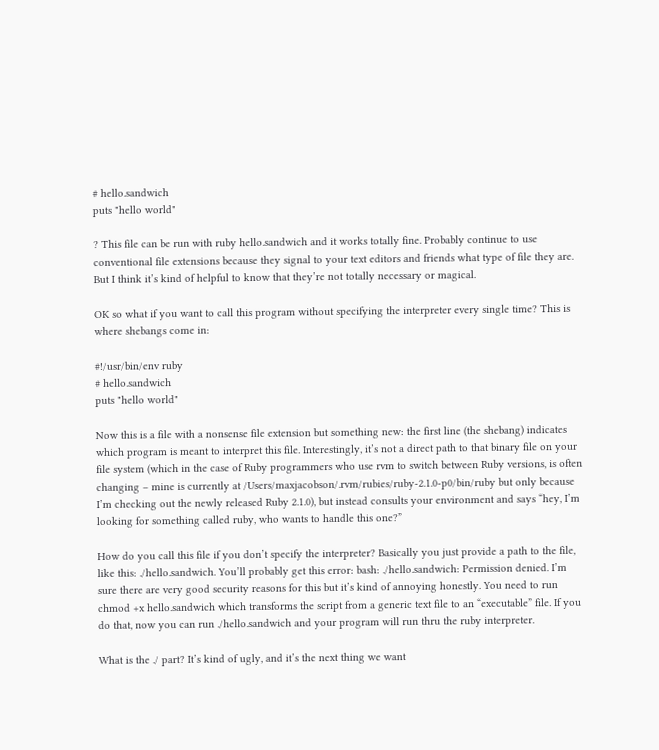# hello.sandwich
puts "hello world"

? This file can be run with ruby hello.sandwich and it works totally fine. Probably continue to use conventional file extensions because they signal to your text editors and friends what type of file they are. But I think it’s kind of helpful to know that they’re not totally necessary or magical.

OK so what if you want to call this program without specifying the interpreter every single time? This is where shebangs come in:

#!/usr/bin/env ruby
# hello.sandwich
puts "hello world"

Now this is a file with a nonsense file extension but something new: the first line (the shebang) indicates which program is meant to interpret this file. Interestingly, it’s not a direct path to that binary file on your file system (which in the case of Ruby programmers who use rvm to switch between Ruby versions, is often changing – mine is currently at /Users/maxjacobson/.rvm/rubies/ruby-2.1.0-p0/bin/ruby but only because I’m checking out the newly released Ruby 2.1.0), but instead consults your environment and says “hey, I’m looking for something called ruby, who wants to handle this one?”

How do you call this file if you don’t specify the interpreter? Basically you just provide a path to the file, like this: ./hello.sandwich. You’ll probably get this error: bash: ./hello.sandwich: Permission denied. I’m sure there are very good security reasons for this but it’s kind of annoying honestly. You need to run chmod +x hello.sandwich which transforms the script from a generic text file to an “executable” file. If you do that, now you can run ./hello.sandwich and your program will run thru the ruby interpreter.

What is the ./ part? It’s kind of ugly, and it’s the next thing we want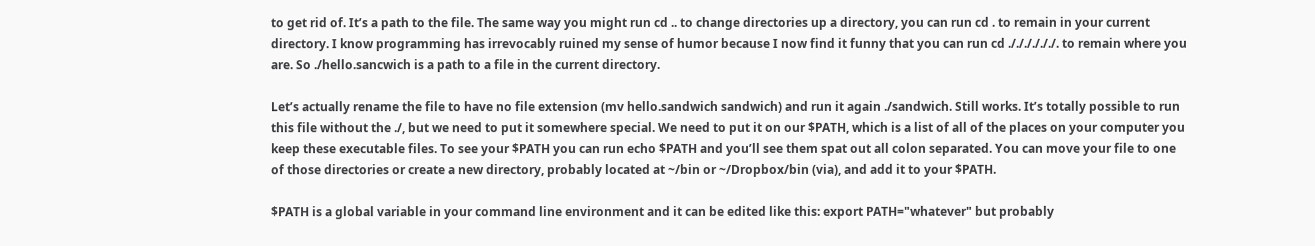to get rid of. It’s a path to the file. The same way you might run cd .. to change directories up a directory, you can run cd . to remain in your current directory. I know programming has irrevocably ruined my sense of humor because I now find it funny that you can run cd ././././././. to remain where you are. So ./hello.sancwich is a path to a file in the current directory.

Let’s actually rename the file to have no file extension (mv hello.sandwich sandwich) and run it again ./sandwich. Still works. It’s totally possible to run this file without the ./, but we need to put it somewhere special. We need to put it on our $PATH, which is a list of all of the places on your computer you keep these executable files. To see your $PATH you can run echo $PATH and you’ll see them spat out all colon separated. You can move your file to one of those directories or create a new directory, probably located at ~/bin or ~/Dropbox/bin (via), and add it to your $PATH.

$PATH is a global variable in your command line environment and it can be edited like this: export PATH="whatever" but probably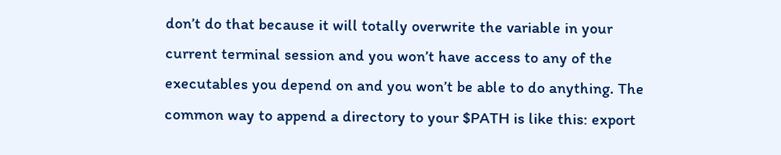don’t do that because it will totally overwrite the variable in your current terminal session and you won’t have access to any of the executables you depend on and you won’t be able to do anything. The common way to append a directory to your $PATH is like this: export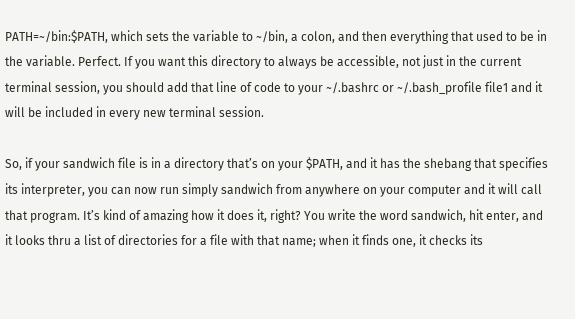PATH=~/bin:$PATH, which sets the variable to ~/bin, a colon, and then everything that used to be in the variable. Perfect. If you want this directory to always be accessible, not just in the current terminal session, you should add that line of code to your ~/.bashrc or ~/.bash_profile file1 and it will be included in every new terminal session.

So, if your sandwich file is in a directory that’s on your $PATH, and it has the shebang that specifies its interpreter, you can now run simply sandwich from anywhere on your computer and it will call that program. It’s kind of amazing how it does it, right? You write the word sandwich, hit enter, and it looks thru a list of directories for a file with that name; when it finds one, it checks its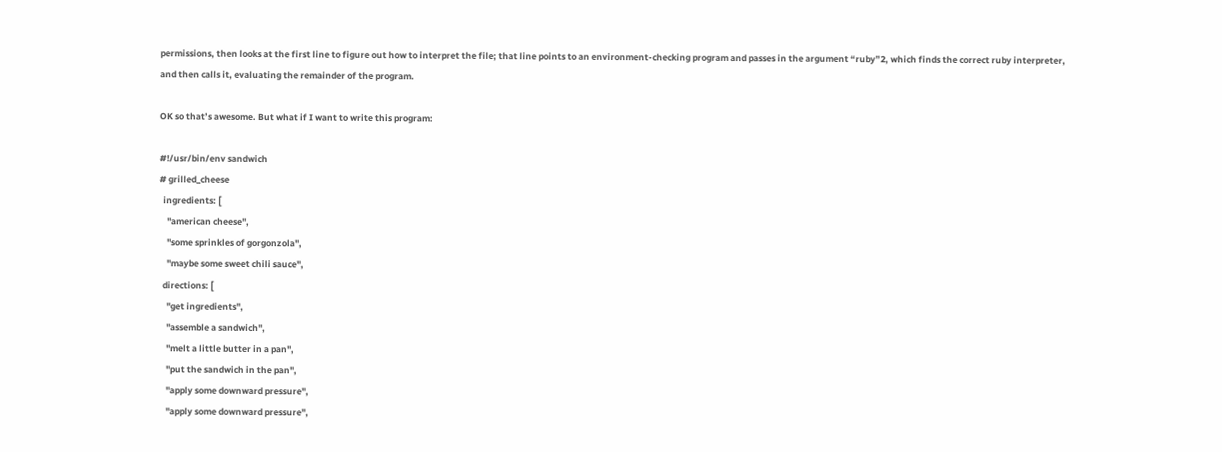permissions, then looks at the first line to figure out how to interpret the file; that line points to an environment-checking program and passes in the argument “ruby”2, which finds the correct ruby interpreter, and then calls it, evaluating the remainder of the program.

OK so that’s awesome. But what if I want to write this program:

#!/usr/bin/env sandwich
# grilled_cheese
  ingredients: [
    "american cheese",
    "some sprinkles of gorgonzola",
    "maybe some sweet chili sauce",
  directions: [
    "get ingredients",
    "assemble a sandwich",
    "melt a little butter in a pan",
    "put the sandwich in the pan",
    "apply some downward pressure",
    "apply some downward pressure",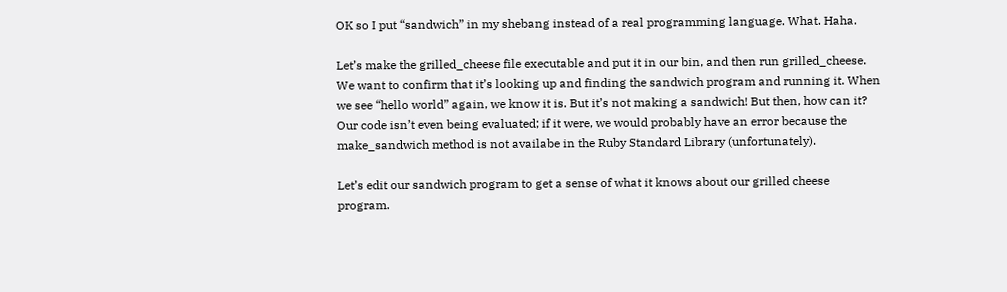OK so I put “sandwich” in my shebang instead of a real programming language. What. Haha.

Let’s make the grilled_cheese file executable and put it in our bin, and then run grilled_cheese. We want to confirm that it’s looking up and finding the sandwich program and running it. When we see “hello world” again, we know it is. But it’s not making a sandwich! But then, how can it? Our code isn’t even being evaluated; if it were, we would probably have an error because the make_sandwich method is not availabe in the Ruby Standard Library (unfortunately).

Let’s edit our sandwich program to get a sense of what it knows about our grilled cheese program.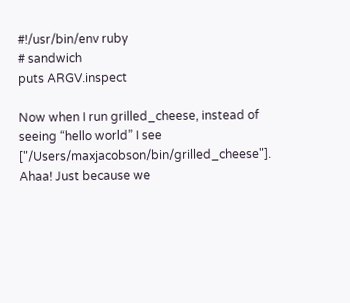#!/usr/bin/env ruby
# sandwich
puts ARGV.inspect

Now when I run grilled_cheese, instead of seeing “hello world” I see ["/Users/maxjacobson/bin/grilled_cheese"]. Ahaa! Just because we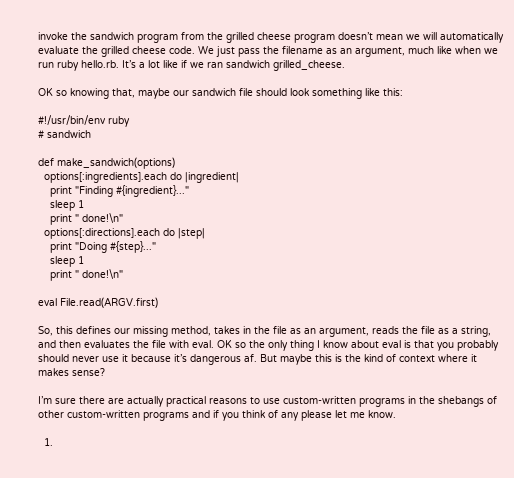invoke the sandwich program from the grilled cheese program doesn’t mean we will automatically evaluate the grilled cheese code. We just pass the filename as an argument, much like when we run ruby hello.rb. It’s a lot like if we ran sandwich grilled_cheese.

OK so knowing that, maybe our sandwich file should look something like this:

#!/usr/bin/env ruby
# sandwich

def make_sandwich(options)
  options[:ingredients].each do |ingredient|
    print "Finding #{ingredient}..."
    sleep 1
    print " done!\n"
  options[:directions].each do |step|
    print "Doing #{step}..."
    sleep 1
    print " done!\n"

eval File.read(ARGV.first)

So, this defines our missing method, takes in the file as an argument, reads the file as a string, and then evaluates the file with eval. OK so the only thing I know about eval is that you probably should never use it because it’s dangerous af. But maybe this is the kind of context where it makes sense?

I’m sure there are actually practical reasons to use custom-written programs in the shebangs of other custom-written programs and if you think of any please let me know.

  1.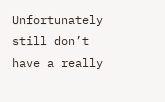Unfortunately still don’t have a really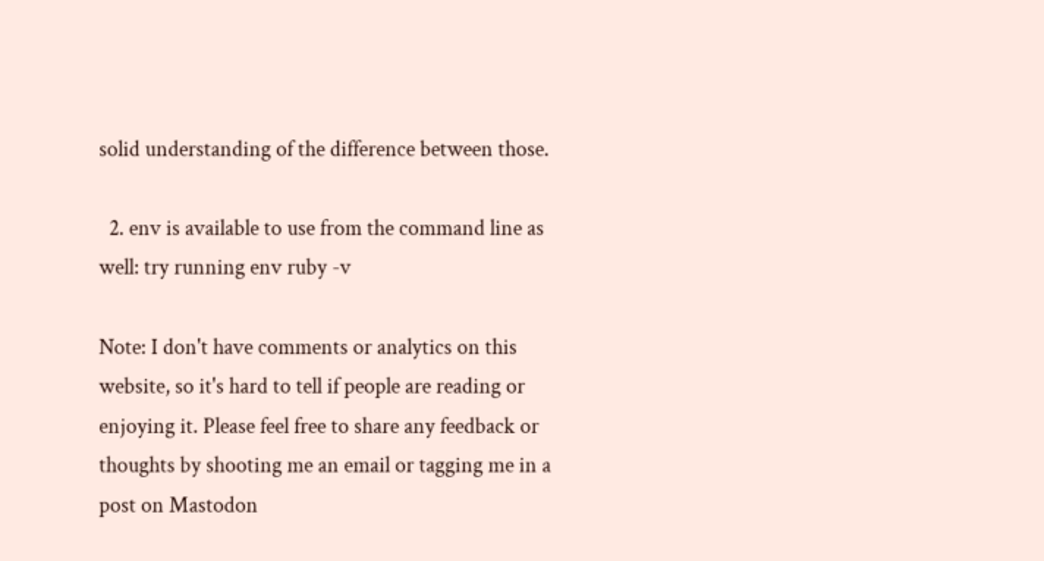solid understanding of the difference between those.

  2. env is available to use from the command line as well: try running env ruby -v

Note: I don't have comments or analytics on this website, so it's hard to tell if people are reading or enjoying it. Please feel free to share any feedback or thoughts by shooting me an email or tagging me in a post on Mastodon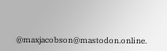@maxjacobson@mastodon.online.